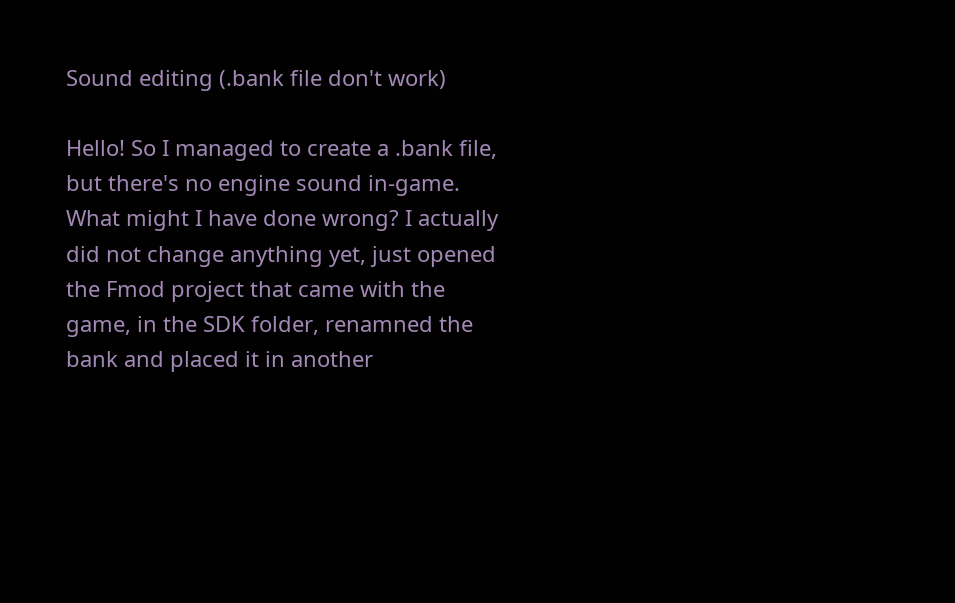Sound editing (.bank file don't work)

Hello! So I managed to create a .bank file, but there's no engine sound in-game. What might I have done wrong? I actually did not change anything yet, just opened the Fmod project that came with the game, in the SDK folder, renamned the bank and placed it in another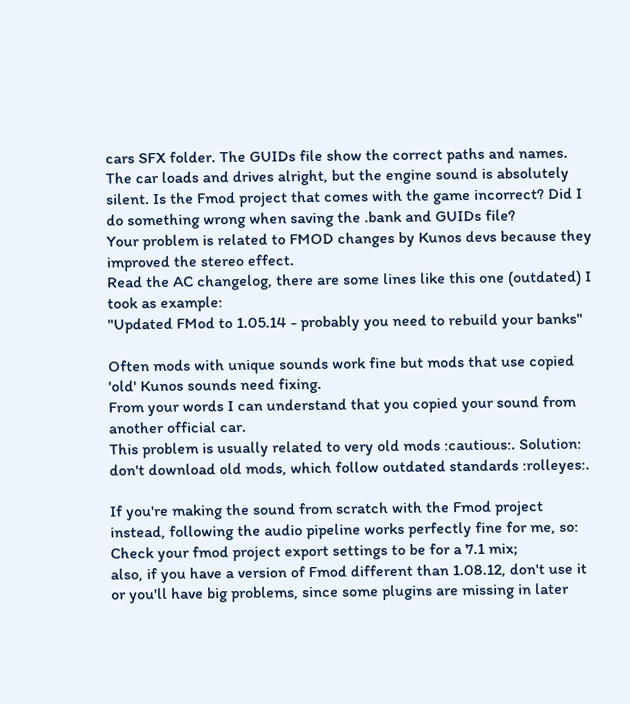cars SFX folder. The GUIDs file show the correct paths and names. The car loads and drives alright, but the engine sound is absolutely silent. Is the Fmod project that comes with the game incorrect? Did I do something wrong when saving the .bank and GUIDs file?
Your problem is related to FMOD changes by Kunos devs because they improved the stereo effect.
Read the AC changelog, there are some lines like this one (outdated) I took as example:
"Updated FMod to 1.05.14 - probably you need to rebuild your banks"

Often mods with unique sounds work fine but mods that use copied 'old' Kunos sounds need fixing.
From your words I can understand that you copied your sound from another official car.
This problem is usually related to very old mods :cautious:. Solution: don't download old mods, which follow outdated standards :rolleyes:.

If you're making the sound from scratch with the Fmod project instead, following the audio pipeline works perfectly fine for me, so:
Check your fmod project export settings to be for a 7.1 mix;
also, if you have a version of Fmod different than 1.08.12, don't use it or you'll have big problems, since some plugins are missing in later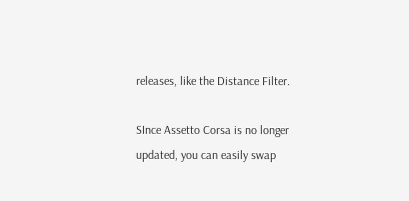releases, like the Distance Filter.

SInce Assetto Corsa is no longer updated, you can easily swap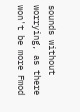sounds without worrying, as there won't be more Fmod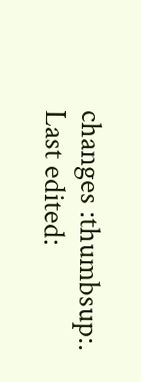changes :thumbsup:.
Last edited: